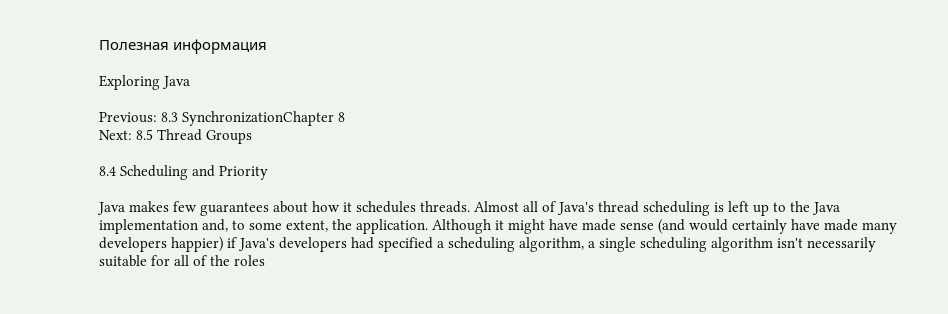Полезная информация

Exploring Java

Previous: 8.3 SynchronizationChapter 8
Next: 8.5 Thread Groups

8.4 Scheduling and Priority

Java makes few guarantees about how it schedules threads. Almost all of Java's thread scheduling is left up to the Java implementation and, to some extent, the application. Although it might have made sense (and would certainly have made many developers happier) if Java's developers had specified a scheduling algorithm, a single scheduling algorithm isn't necessarily suitable for all of the roles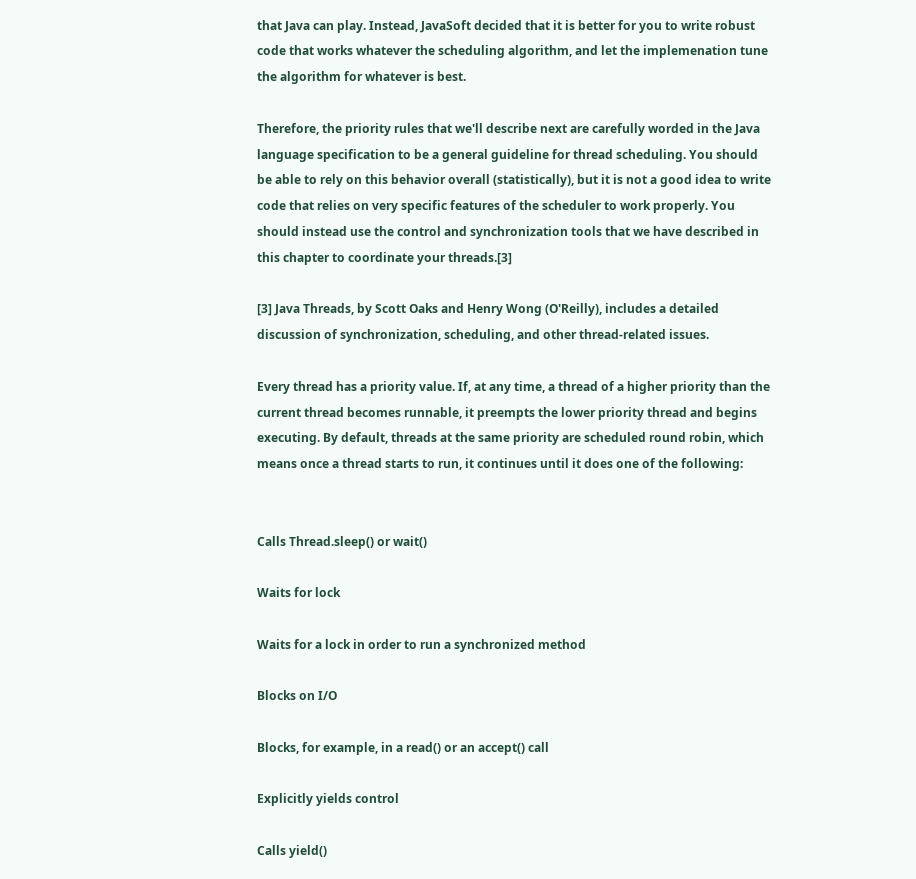that Java can play. Instead, JavaSoft decided that it is better for you to write robust code that works whatever the scheduling algorithm, and let the implemenation tune the algorithm for whatever is best.

Therefore, the priority rules that we'll describe next are carefully worded in the Java language specification to be a general guideline for thread scheduling. You should be able to rely on this behavior overall (statistically), but it is not a good idea to write code that relies on very specific features of the scheduler to work properly. You should instead use the control and synchronization tools that we have described in this chapter to coordinate your threads.[3]

[3] Java Threads, by Scott Oaks and Henry Wong (O'Reilly), includes a detailed discussion of synchronization, scheduling, and other thread-related issues.

Every thread has a priority value. If, at any time, a thread of a higher priority than the current thread becomes runnable, it preempts the lower priority thread and begins executing. By default, threads at the same priority are scheduled round robin, which means once a thread starts to run, it continues until it does one of the following:


Calls Thread.sleep() or wait()

Waits for lock

Waits for a lock in order to run a synchronized method

Blocks on I/O

Blocks, for example, in a read() or an accept() call

Explicitly yields control

Calls yield()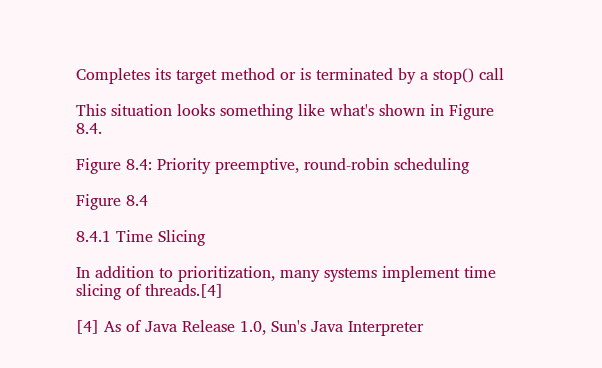Completes its target method or is terminated by a stop() call

This situation looks something like what's shown in Figure 8.4.

Figure 8.4: Priority preemptive, round-robin scheduling

Figure 8.4

8.4.1 Time Slicing

In addition to prioritization, many systems implement time slicing of threads.[4]

[4] As of Java Release 1.0, Sun's Java Interpreter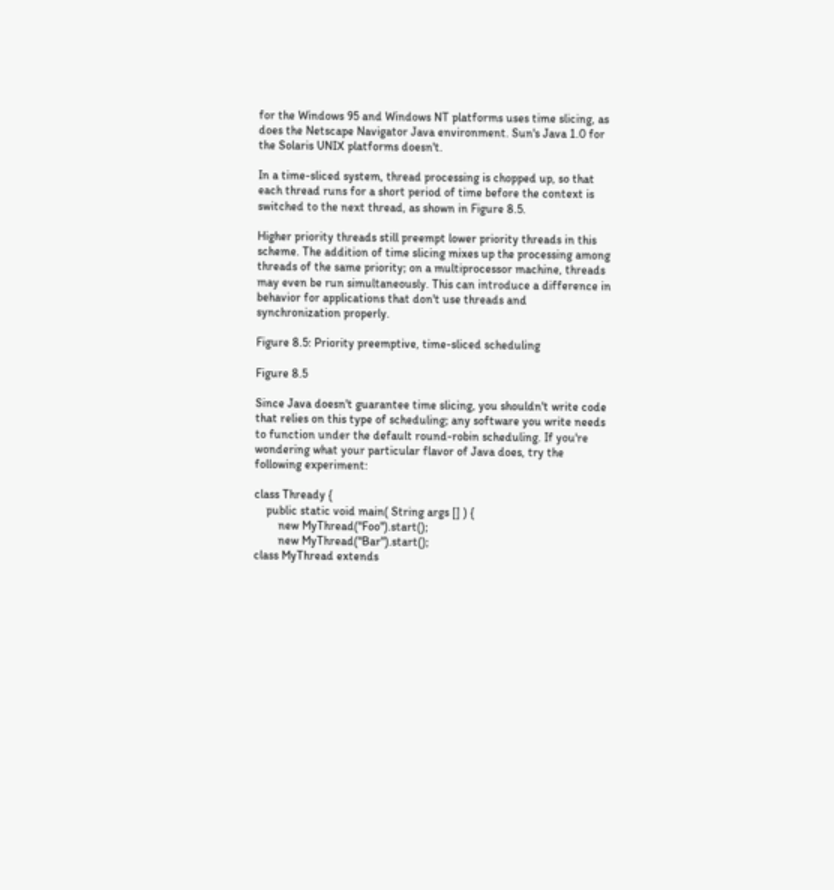for the Windows 95 and Windows NT platforms uses time slicing, as does the Netscape Navigator Java environment. Sun's Java 1.0 for the Solaris UNIX platforms doesn't.

In a time-sliced system, thread processing is chopped up, so that each thread runs for a short period of time before the context is switched to the next thread, as shown in Figure 8.5.

Higher priority threads still preempt lower priority threads in this scheme. The addition of time slicing mixes up the processing among threads of the same priority; on a multiprocessor machine, threads may even be run simultaneously. This can introduce a difference in behavior for applications that don't use threads and synchronization properly.

Figure 8.5: Priority preemptive, time-sliced scheduling

Figure 8.5

Since Java doesn't guarantee time slicing, you shouldn't write code that relies on this type of scheduling; any software you write needs to function under the default round-robin scheduling. If you're wondering what your particular flavor of Java does, try the following experiment:

class Thready {
    public static void main( String args [] ) {
        new MyThread("Foo").start();
        new MyThread("Bar").start();
class MyThread extends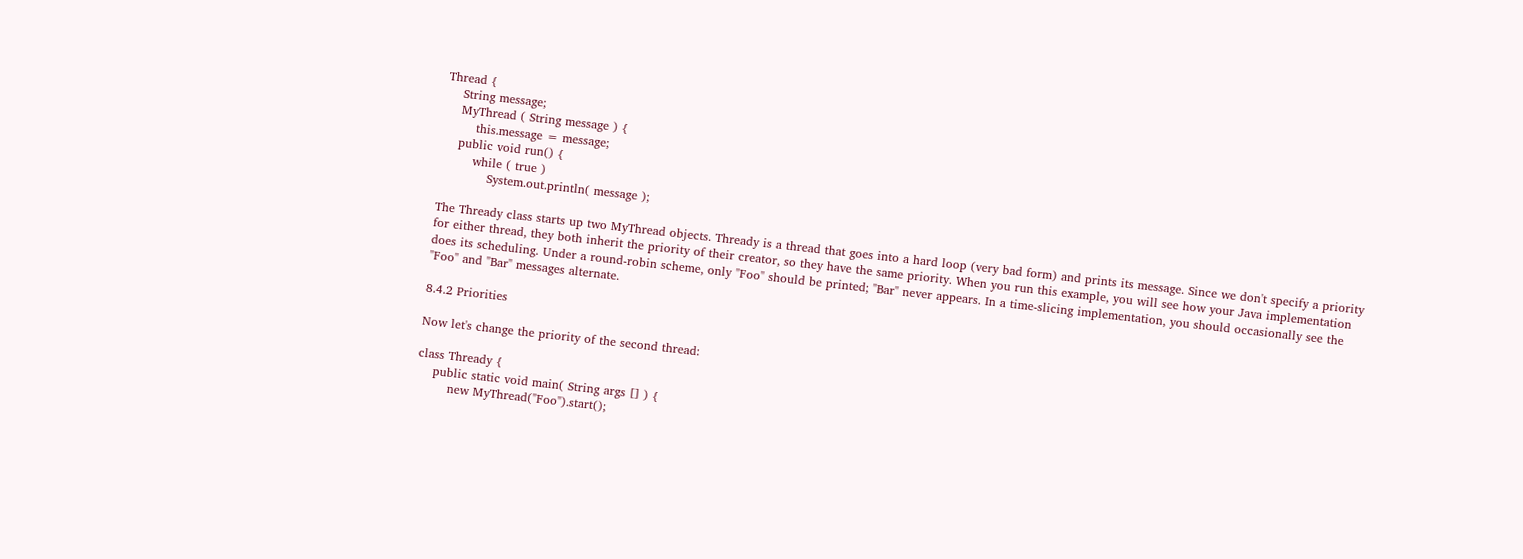Thread {
    String message;
    MyThread ( String message ) {
        this.message = message;
    public void run() {
        while ( true )
            System.out.println( message );

The Thready class starts up two MyThread objects. Thready is a thread that goes into a hard loop (very bad form) and prints its message. Since we don't specify a priority for either thread, they both inherit the priority of their creator, so they have the same priority. When you run this example, you will see how your Java implementation does its scheduling. Under a round-robin scheme, only "Foo" should be printed; "Bar" never appears. In a time-slicing implementation, you should occasionally see the "Foo" and "Bar" messages alternate.

8.4.2 Priorities

Now let's change the priority of the second thread:

class Thready {
    public static void main( String args [] ) {
        new MyThread("Foo").start();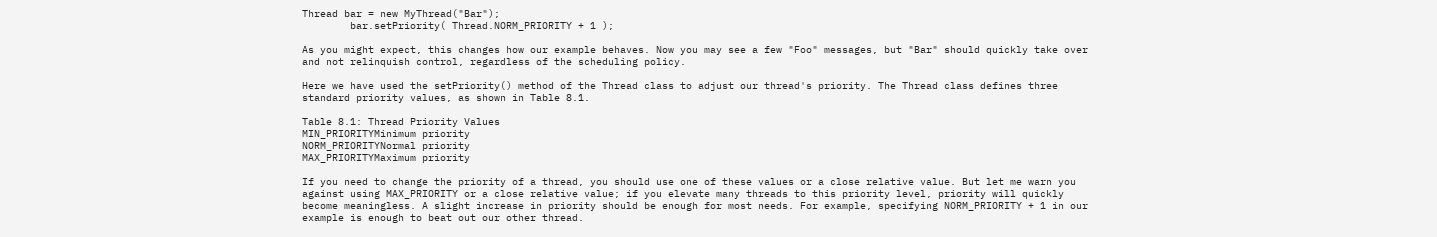Thread bar = new MyThread("Bar");
        bar.setPriority( Thread.NORM_PRIORITY + 1 );

As you might expect, this changes how our example behaves. Now you may see a few "Foo" messages, but "Bar" should quickly take over and not relinquish control, regardless of the scheduling policy.

Here we have used the setPriority() method of the Thread class to adjust our thread's priority. The Thread class defines three standard priority values, as shown in Table 8.1.

Table 8.1: Thread Priority Values
MIN_PRIORITYMinimum priority
NORM_PRIORITYNormal priority
MAX_PRIORITYMaximum priority

If you need to change the priority of a thread, you should use one of these values or a close relative value. But let me warn you against using MAX_PRIORITY or a close relative value; if you elevate many threads to this priority level, priority will quickly become meaningless. A slight increase in priority should be enough for most needs. For example, specifying NORM_PRIORITY + 1 in our example is enough to beat out our other thread.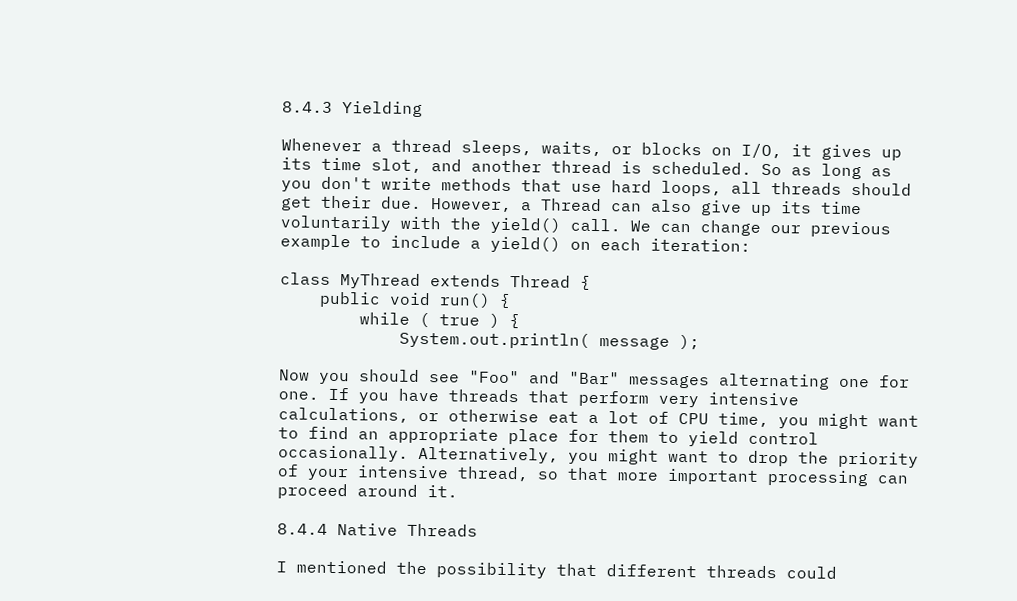8.4.3 Yielding

Whenever a thread sleeps, waits, or blocks on I/O, it gives up its time slot, and another thread is scheduled. So as long as you don't write methods that use hard loops, all threads should get their due. However, a Thread can also give up its time voluntarily with the yield() call. We can change our previous example to include a yield() on each iteration:

class MyThread extends Thread {
    public void run() {
        while ( true ) {
            System.out.println( message );

Now you should see "Foo" and "Bar" messages alternating one for one. If you have threads that perform very intensive calculations, or otherwise eat a lot of CPU time, you might want to find an appropriate place for them to yield control occasionally. Alternatively, you might want to drop the priority of your intensive thread, so that more important processing can proceed around it.

8.4.4 Native Threads

I mentioned the possibility that different threads could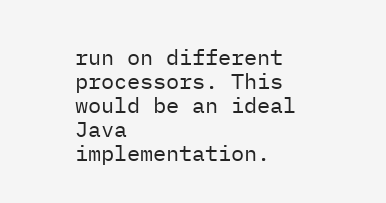run on different processors. This would be an ideal Java implementation.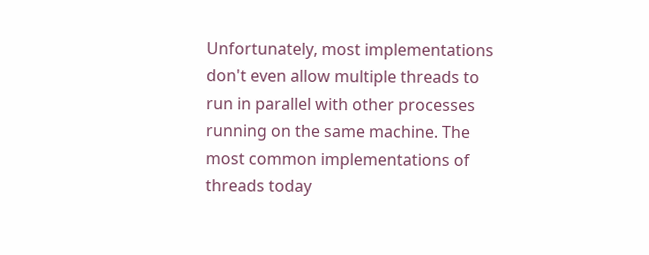Unfortunately, most implementations don't even allow multiple threads to run in parallel with other processes running on the same machine. The most common implementations of threads today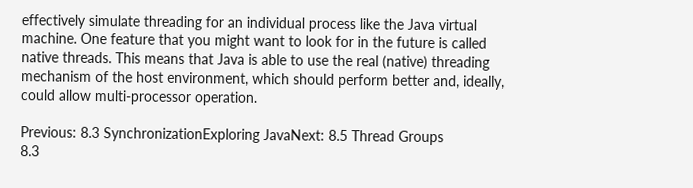effectively simulate threading for an individual process like the Java virtual machine. One feature that you might want to look for in the future is called native threads. This means that Java is able to use the real (native) threading mechanism of the host environment, which should perform better and, ideally, could allow multi-processor operation.

Previous: 8.3 SynchronizationExploring JavaNext: 8.5 Thread Groups
8.3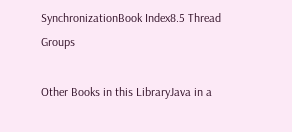SynchronizationBook Index8.5 Thread Groups

Other Books in this LibraryJava in a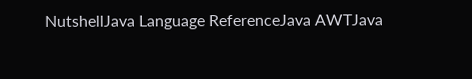NutshellJava Language ReferenceJava AWTJava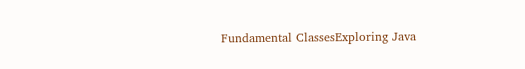Fundamental ClassesExploring Java